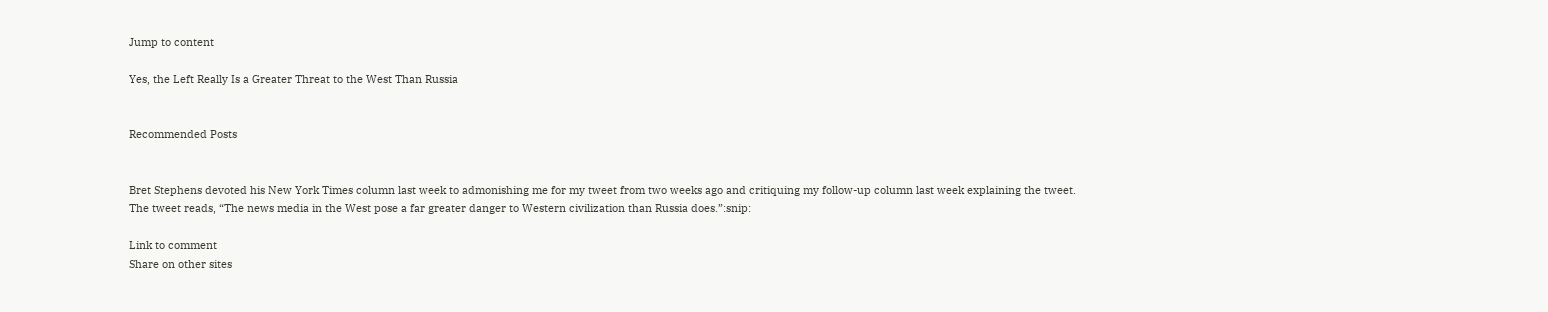Jump to content

Yes, the Left Really Is a Greater Threat to the West Than Russia


Recommended Posts


Bret Stephens devoted his New York Times column last week to admonishing me for my tweet from two weeks ago and critiquing my follow-up column last week explaining the tweet.
The tweet reads, “The news media in the West pose a far greater danger to Western civilization than Russia does.”:snip:

Link to comment
Share on other sites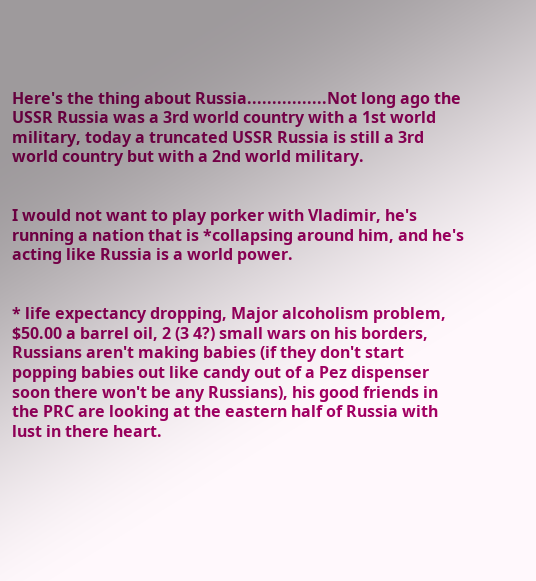Here's the thing about Russia................Not long ago the USSR Russia was a 3rd world country with a 1st world military, today a truncated USSR Russia is still a 3rd world country but with a 2nd world military.


I would not want to play porker with Vladimir, he's running a nation that is *collapsing around him, and he's acting like Russia is a world power.


* life expectancy dropping, Major alcoholism problem, $50.00 a barrel oil, 2 (3 4?) small wars on his borders, Russians aren't making babies (if they don't start popping babies out like candy out of a Pez dispenser soon there won't be any Russians), his good friends in the PRC are looking at the eastern half of Russia with lust in there heart.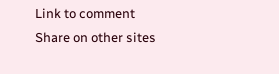Link to comment
Share on other sites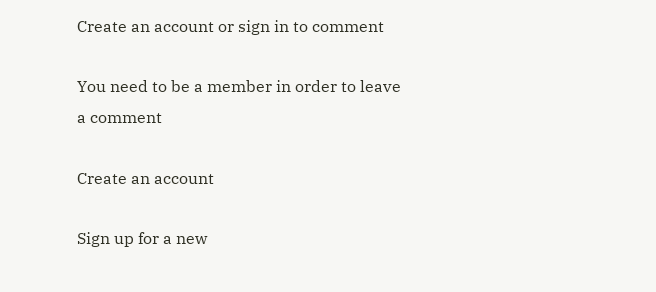Create an account or sign in to comment

You need to be a member in order to leave a comment

Create an account

Sign up for a new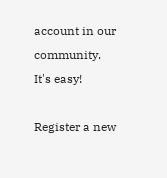account in our community. It's easy!

Register a new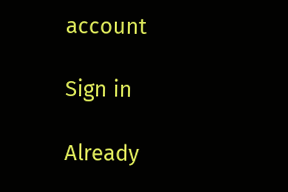account

Sign in

Already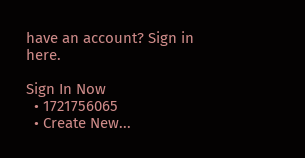have an account? Sign in here.

Sign In Now
  • 1721756065
  • Create New...